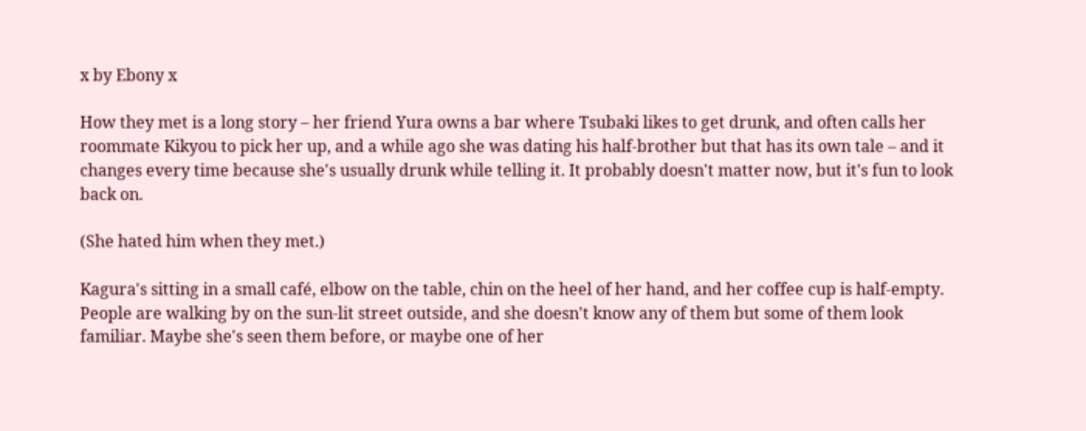x by Ebony x

How they met is a long story – her friend Yura owns a bar where Tsubaki likes to get drunk, and often calls her roommate Kikyou to pick her up, and a while ago she was dating his half-brother but that has its own tale – and it changes every time because she's usually drunk while telling it. It probably doesn't matter now, but it's fun to look back on.

(She hated him when they met.)

Kagura's sitting in a small café, elbow on the table, chin on the heel of her hand, and her coffee cup is half-empty. People are walking by on the sun-lit street outside, and she doesn't know any of them but some of them look familiar. Maybe she's seen them before, or maybe one of her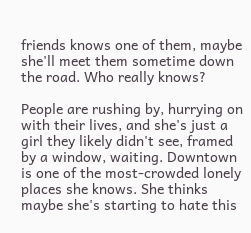friends knows one of them, maybe she'll meet them sometime down the road. Who really knows?

People are rushing by, hurrying on with their lives, and she's just a girl they likely didn't see, framed by a window, waiting. Downtown is one of the most-crowded lonely places she knows. She thinks maybe she's starting to hate this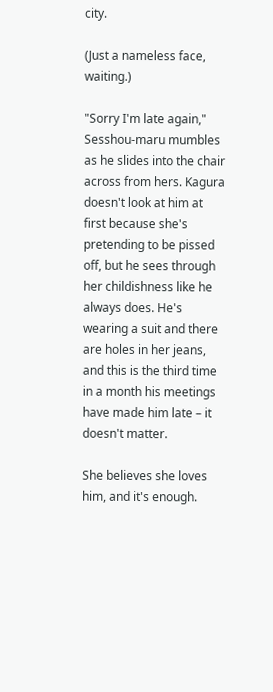city.

(Just a nameless face, waiting.)

"Sorry I'm late again," Sesshou-maru mumbles as he slides into the chair across from hers. Kagura doesn't look at him at first because she's pretending to be pissed off, but he sees through her childishness like he always does. He's wearing a suit and there are holes in her jeans, and this is the third time in a month his meetings have made him late – it doesn't matter.

She believes she loves him, and it's enough.